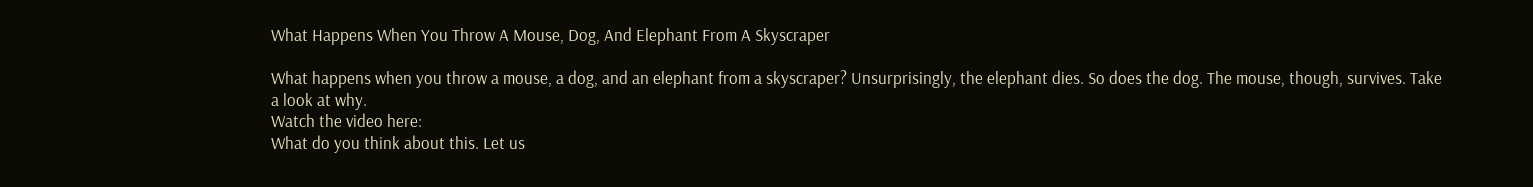What Happens When You Throw A Mouse, Dog, And Elephant From A Skyscraper

What happens when you throw a mouse, a dog, and an elephant from a skyscraper? Unsurprisingly, the elephant dies. So does the dog. The mouse, though, survives. Take a look at why.
Watch the video here:
What do you think about this. Let us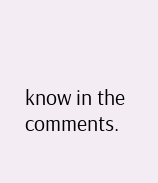know in the comments.